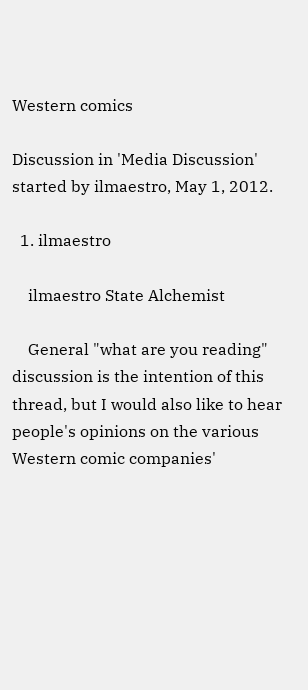Western comics

Discussion in 'Media Discussion' started by ilmaestro, May 1, 2012.

  1. ilmaestro

    ilmaestro State Alchemist

    General "what are you reading" discussion is the intention of this thread, but I would also like to hear people's opinions on the various Western comic companies'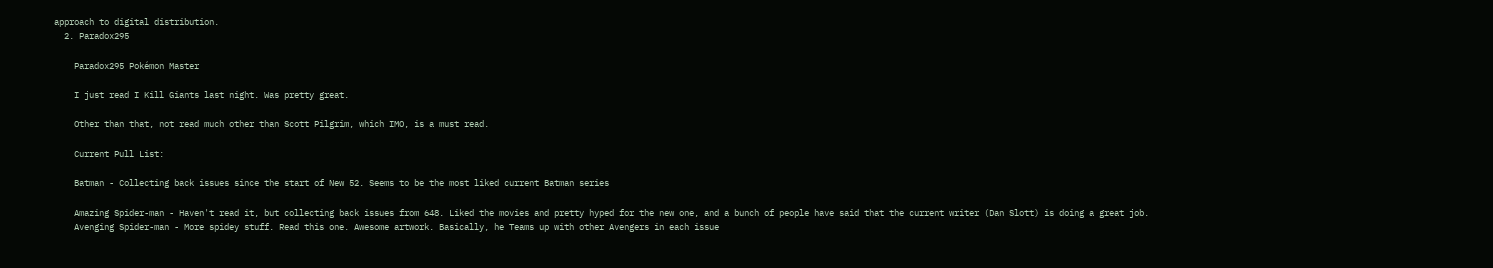approach to digital distribution.
  2. Paradox295

    Paradox295 Pokémon Master

    I just read I Kill Giants last night. Was pretty great.

    Other than that, not read much other than Scott Pilgrim, which IMO, is a must read.

    Current Pull List:

    Batman - Collecting back issues since the start of New 52. Seems to be the most liked current Batman series

    Amazing Spider-man - Haven't read it, but collecting back issues from 648. Liked the movies and pretty hyped for the new one, and a bunch of people have said that the current writer (Dan Slott) is doing a great job.
    Avenging Spider-man - More spidey stuff. Read this one. Awesome artwork. Basically, he Teams up with other Avengers in each issue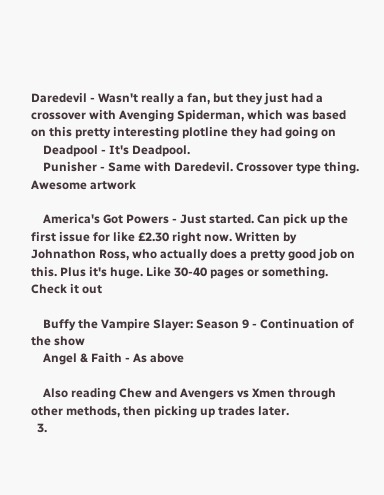Daredevil - Wasn't really a fan, but they just had a crossover with Avenging Spiderman, which was based on this pretty interesting plotline they had going on
    Deadpool - It's Deadpool.
    Punisher - Same with Daredevil. Crossover type thing. Awesome artwork

    America's Got Powers - Just started. Can pick up the first issue for like £2.30 right now. Written by Johnathon Ross, who actually does a pretty good job on this. Plus it's huge. Like 30-40 pages or something. Check it out

    Buffy the Vampire Slayer: Season 9 - Continuation of the show
    Angel & Faith - As above

    Also reading Chew and Avengers vs Xmen through other methods, then picking up trades later.
  3.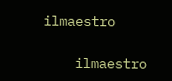ilmaestro

    ilmaestro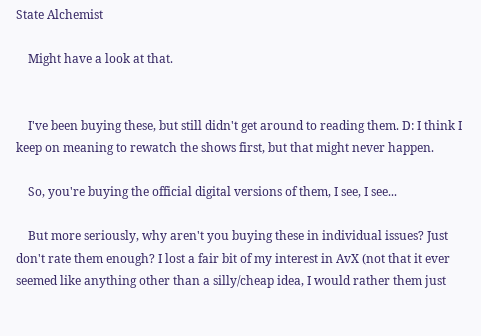State Alchemist

    Might have a look at that.


    I've been buying these, but still didn't get around to reading them. D: I think I keep on meaning to rewatch the shows first, but that might never happen.

    So, you're buying the official digital versions of them, I see, I see...

    But more seriously, why aren't you buying these in individual issues? Just don't rate them enough? I lost a fair bit of my interest in AvX (not that it ever seemed like anything other than a silly/cheap idea, I would rather them just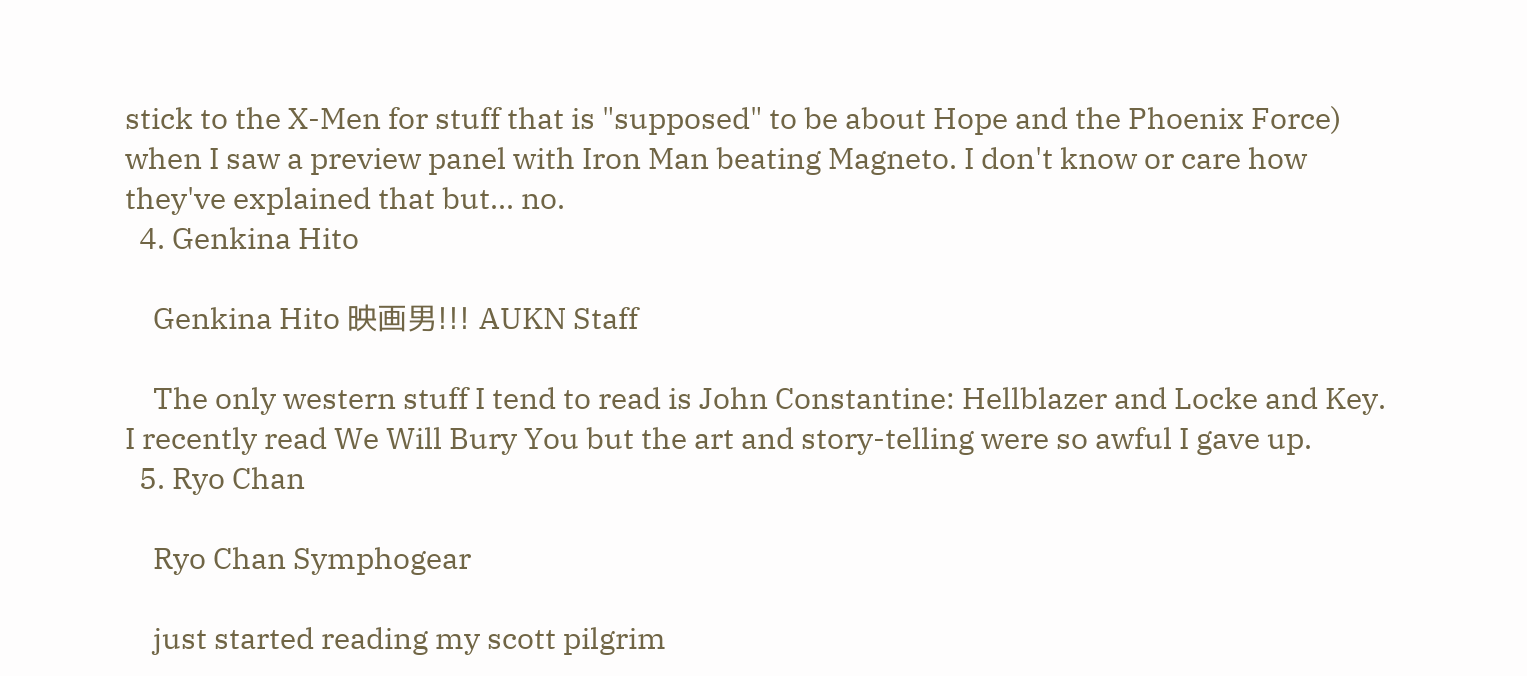stick to the X-Men for stuff that is "supposed" to be about Hope and the Phoenix Force) when I saw a preview panel with Iron Man beating Magneto. I don't know or care how they've explained that but... no.
  4. Genkina Hito

    Genkina Hito 映画男!!! AUKN Staff

    The only western stuff I tend to read is John Constantine: Hellblazer and Locke and Key. I recently read We Will Bury You but the art and story-telling were so awful I gave up.
  5. Ryo Chan

    Ryo Chan Symphogear

    just started reading my scott pilgrim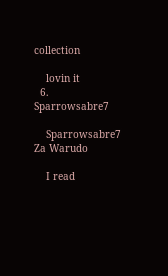collection

    lovin it
  6. Sparrowsabre7

    Sparrowsabre7 Za Warudo

    I read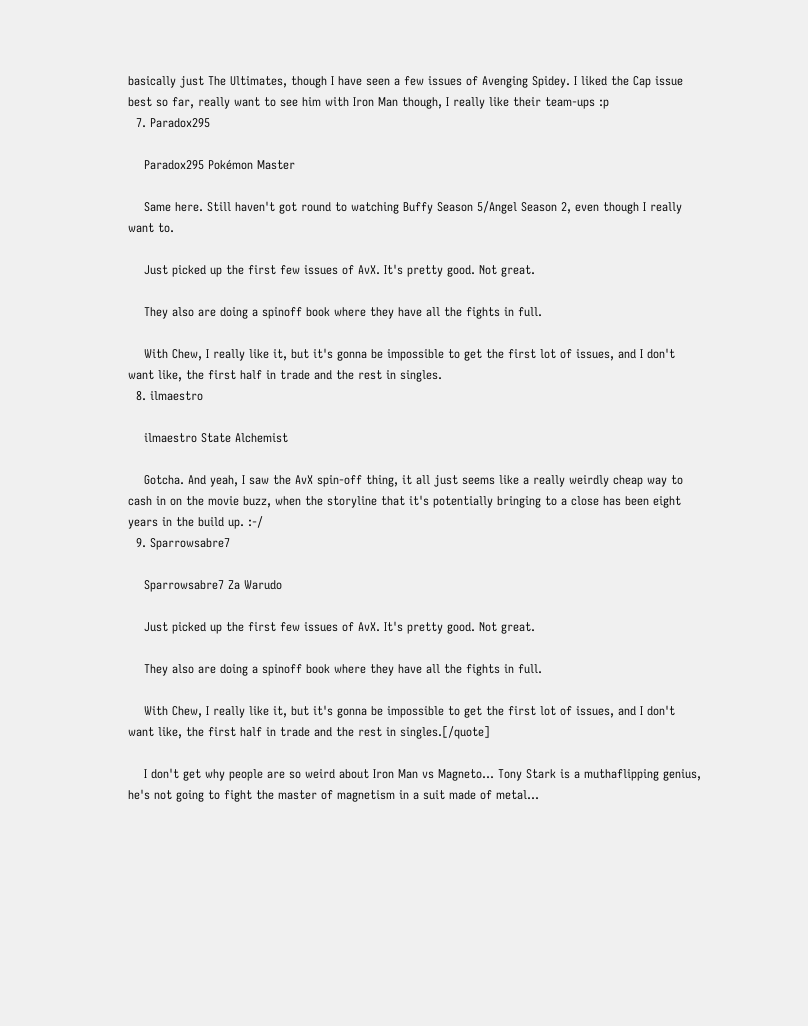basically just The Ultimates, though I have seen a few issues of Avenging Spidey. I liked the Cap issue best so far, really want to see him with Iron Man though, I really like their team-ups :p
  7. Paradox295

    Paradox295 Pokémon Master

    Same here. Still haven't got round to watching Buffy Season 5/Angel Season 2, even though I really want to.

    Just picked up the first few issues of AvX. It's pretty good. Not great.

    They also are doing a spinoff book where they have all the fights in full.

    With Chew, I really like it, but it's gonna be impossible to get the first lot of issues, and I don't want like, the first half in trade and the rest in singles.
  8. ilmaestro

    ilmaestro State Alchemist

    Gotcha. And yeah, I saw the AvX spin-off thing, it all just seems like a really weirdly cheap way to cash in on the movie buzz, when the storyline that it's potentially bringing to a close has been eight years in the build up. :-/
  9. Sparrowsabre7

    Sparrowsabre7 Za Warudo

    Just picked up the first few issues of AvX. It's pretty good. Not great.

    They also are doing a spinoff book where they have all the fights in full.

    With Chew, I really like it, but it's gonna be impossible to get the first lot of issues, and I don't want like, the first half in trade and the rest in singles.[/quote]

    I don't get why people are so weird about Iron Man vs Magneto... Tony Stark is a muthaflipping genius, he's not going to fight the master of magnetism in a suit made of metal...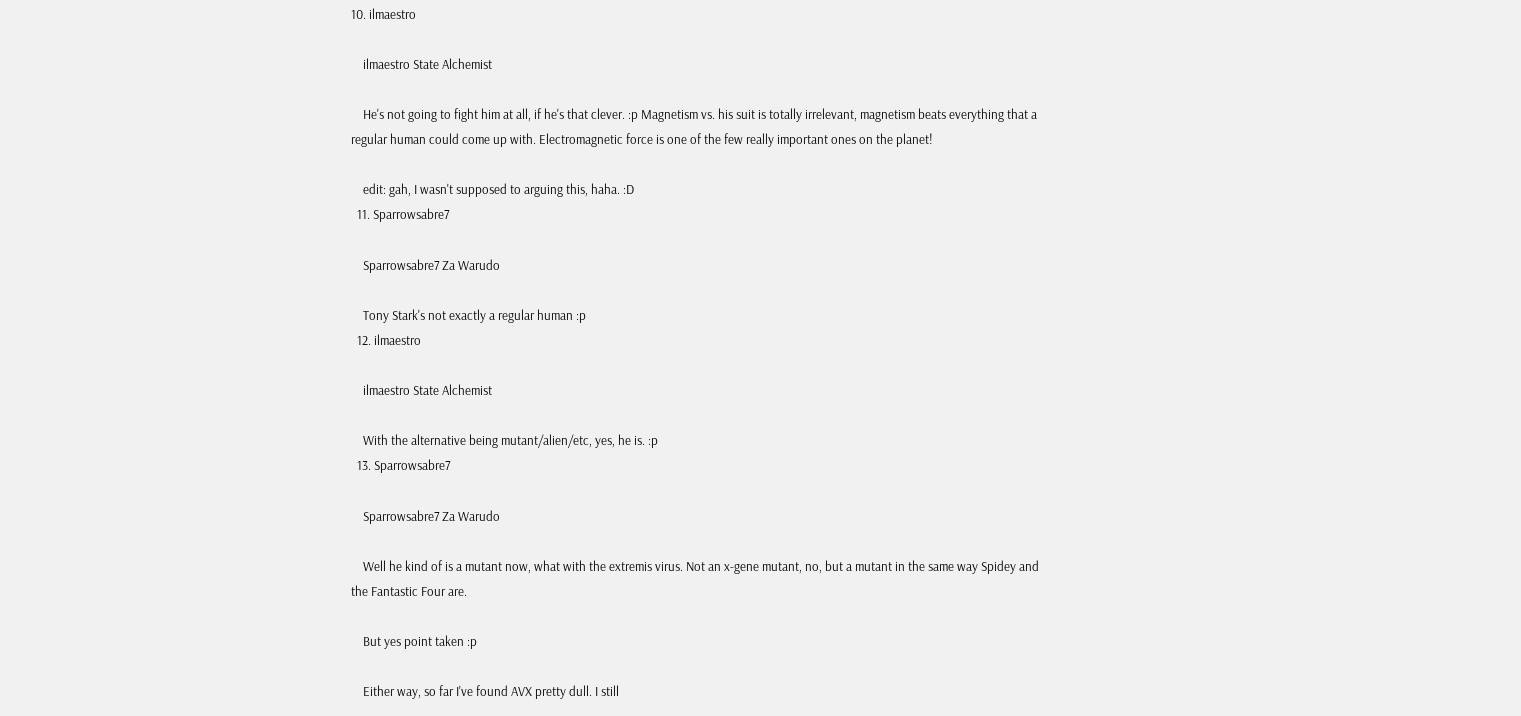10. ilmaestro

    ilmaestro State Alchemist

    He's not going to fight him at all, if he's that clever. :p Magnetism vs. his suit is totally irrelevant, magnetism beats everything that a regular human could come up with. Electromagnetic force is one of the few really important ones on the planet!

    edit: gah, I wasn't supposed to arguing this, haha. :D
  11. Sparrowsabre7

    Sparrowsabre7 Za Warudo

    Tony Stark's not exactly a regular human :p
  12. ilmaestro

    ilmaestro State Alchemist

    With the alternative being mutant/alien/etc, yes, he is. :p
  13. Sparrowsabre7

    Sparrowsabre7 Za Warudo

    Well he kind of is a mutant now, what with the extremis virus. Not an x-gene mutant, no, but a mutant in the same way Spidey and the Fantastic Four are.

    But yes point taken :p

    Either way, so far I've found AVX pretty dull. I still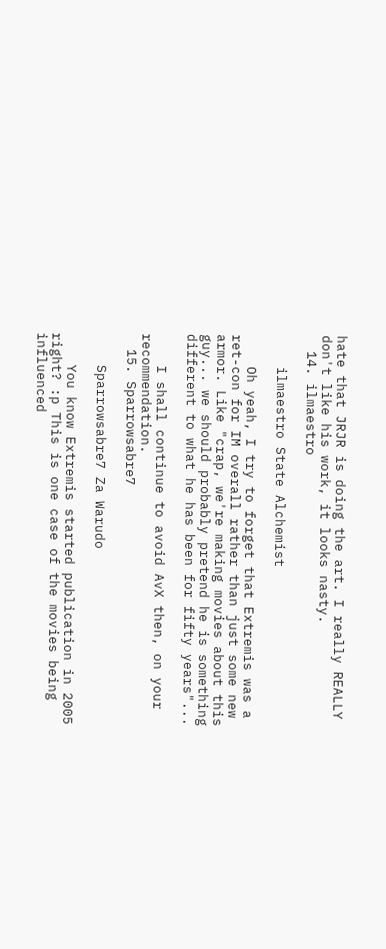hate that JRJR is doing the art. I really REALLY don't like his work, it looks nasty.
  14. ilmaestro

    ilmaestro State Alchemist

    Oh yeah, I try to forget that Extremis was a ret-con for IM overall rather than just some new armor. Like "crap, we're making movies about this guy... we should probably pretend he is something different to what he has been for fifty years"...

    I shall continue to avoid AvX then, on your recommendation.
  15. Sparrowsabre7

    Sparrowsabre7 Za Warudo

    You know Extremis started publication in 2005 right? :p This is one case of the movies being influenced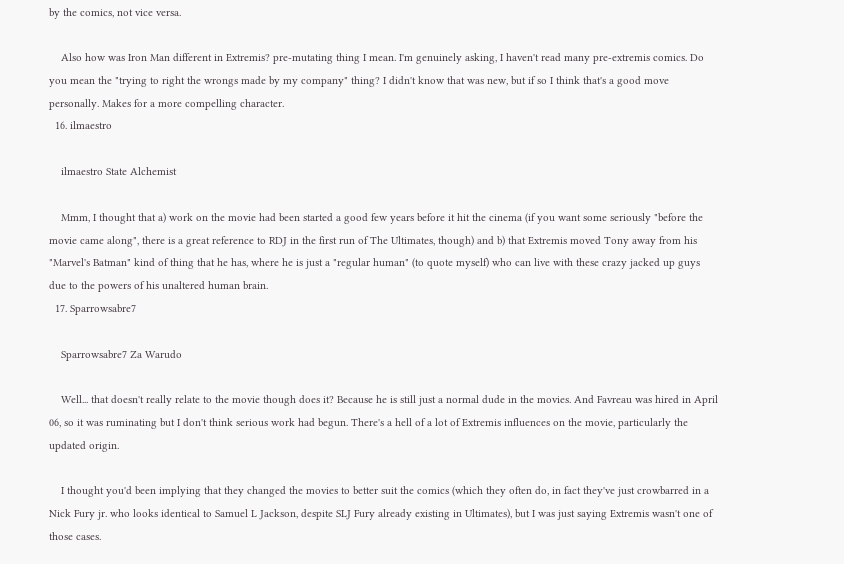by the comics, not vice versa.

    Also how was Iron Man different in Extremis? pre-mutating thing I mean. I'm genuinely asking, I haven't read many pre-extremis comics. Do you mean the "trying to right the wrongs made by my company" thing? I didn't know that was new, but if so I think that's a good move personally. Makes for a more compelling character.
  16. ilmaestro

    ilmaestro State Alchemist

    Mmm, I thought that a) work on the movie had been started a good few years before it hit the cinema (if you want some seriously "before the movie came along", there is a great reference to RDJ in the first run of The Ultimates, though) and b) that Extremis moved Tony away from his "Marvel's Batman" kind of thing that he has, where he is just a "regular human" (to quote myself) who can live with these crazy jacked up guys due to the powers of his unaltered human brain.
  17. Sparrowsabre7

    Sparrowsabre7 Za Warudo

    Well... that doesn't really relate to the movie though does it? Because he is still just a normal dude in the movies. And Favreau was hired in April 06, so it was ruminating but I don't think serious work had begun. There's a hell of a lot of Extremis influences on the movie, particularly the updated origin.

    I thought you'd been implying that they changed the movies to better suit the comics (which they often do, in fact they've just crowbarred in a Nick Fury jr. who looks identical to Samuel L Jackson, despite SLJ Fury already existing in Ultimates), but I was just saying Extremis wasn't one of those cases.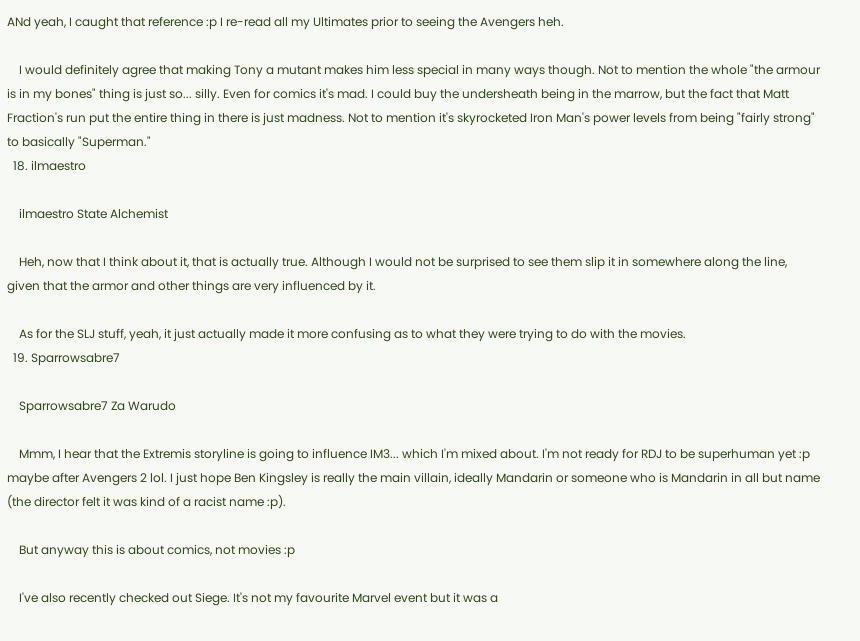ANd yeah, I caught that reference :p I re-read all my Ultimates prior to seeing the Avengers heh.

    I would definitely agree that making Tony a mutant makes him less special in many ways though. Not to mention the whole "the armour is in my bones" thing is just so... silly. Even for comics it's mad. I could buy the undersheath being in the marrow, but the fact that Matt Fraction's run put the entire thing in there is just madness. Not to mention it's skyrocketed Iron Man's power levels from being "fairly strong" to basically "Superman."
  18. ilmaestro

    ilmaestro State Alchemist

    Heh, now that I think about it, that is actually true. Although I would not be surprised to see them slip it in somewhere along the line, given that the armor and other things are very influenced by it.

    As for the SLJ stuff, yeah, it just actually made it more confusing as to what they were trying to do with the movies.
  19. Sparrowsabre7

    Sparrowsabre7 Za Warudo

    Mmm, I hear that the Extremis storyline is going to influence IM3... which I'm mixed about. I'm not ready for RDJ to be superhuman yet :p maybe after Avengers 2 lol. I just hope Ben Kingsley is really the main villain, ideally Mandarin or someone who is Mandarin in all but name (the director felt it was kind of a racist name :p).

    But anyway this is about comics, not movies :p

    I've also recently checked out Siege. It's not my favourite Marvel event but it was a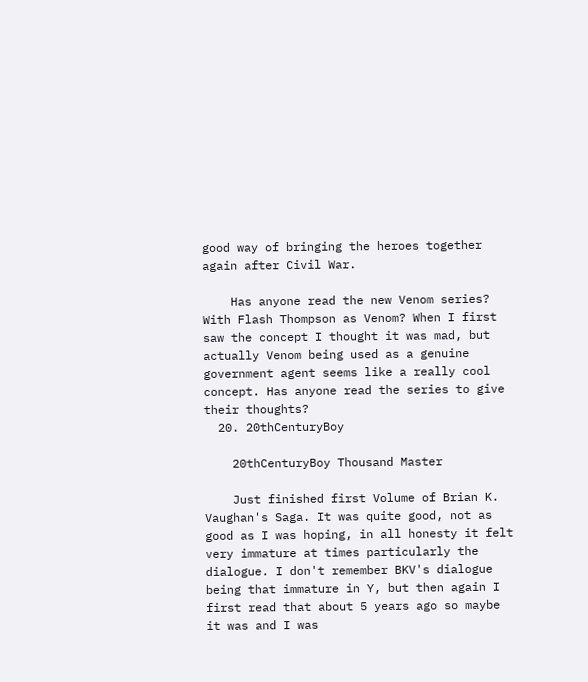good way of bringing the heroes together again after Civil War.

    Has anyone read the new Venom series? With Flash Thompson as Venom? When I first saw the concept I thought it was mad, but actually Venom being used as a genuine government agent seems like a really cool concept. Has anyone read the series to give their thoughts?
  20. 20thCenturyBoy

    20thCenturyBoy Thousand Master

    Just finished first Volume of Brian K. Vaughan's Saga. It was quite good, not as good as I was hoping, in all honesty it felt very immature at times particularly the dialogue. I don't remember BKV's dialogue being that immature in Y, but then again I first read that about 5 years ago so maybe it was and I was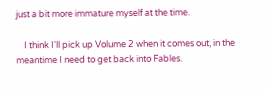just a bit more immature myself at the time.

    I think I'll pick up Volume 2 when it comes out, in the meantime I need to get back into Fables.